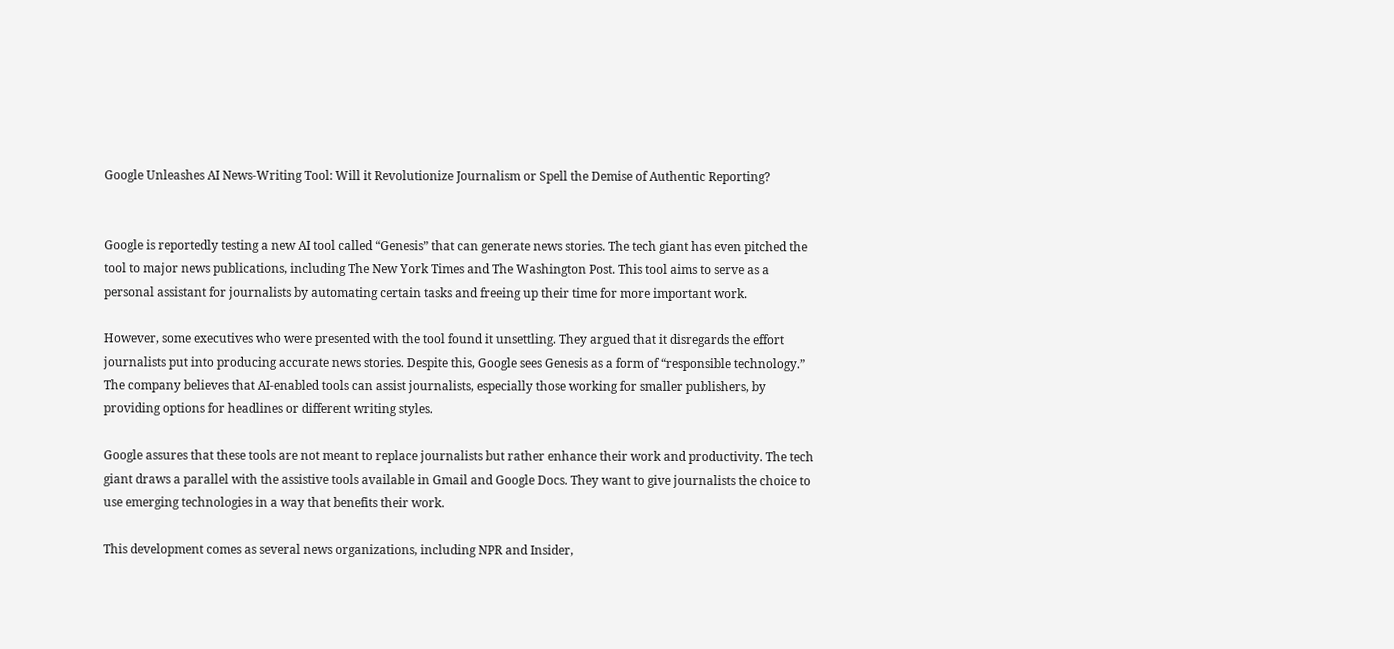Google Unleashes AI News-Writing Tool: Will it Revolutionize Journalism or Spell the Demise of Authentic Reporting?


Google is reportedly testing a new AI tool called “Genesis” that can generate news stories. The tech giant has even pitched the tool to major news publications, including The New York Times and The Washington Post. This tool aims to serve as a personal assistant for journalists by automating certain tasks and freeing up their time for more important work.

However, some executives who were presented with the tool found it unsettling. They argued that it disregards the effort journalists put into producing accurate news stories. Despite this, Google sees Genesis as a form of “responsible technology.” The company believes that AI-enabled tools can assist journalists, especially those working for smaller publishers, by providing options for headlines or different writing styles.

Google assures that these tools are not meant to replace journalists but rather enhance their work and productivity. The tech giant draws a parallel with the assistive tools available in Gmail and Google Docs. They want to give journalists the choice to use emerging technologies in a way that benefits their work.

This development comes as several news organizations, including NPR and Insider,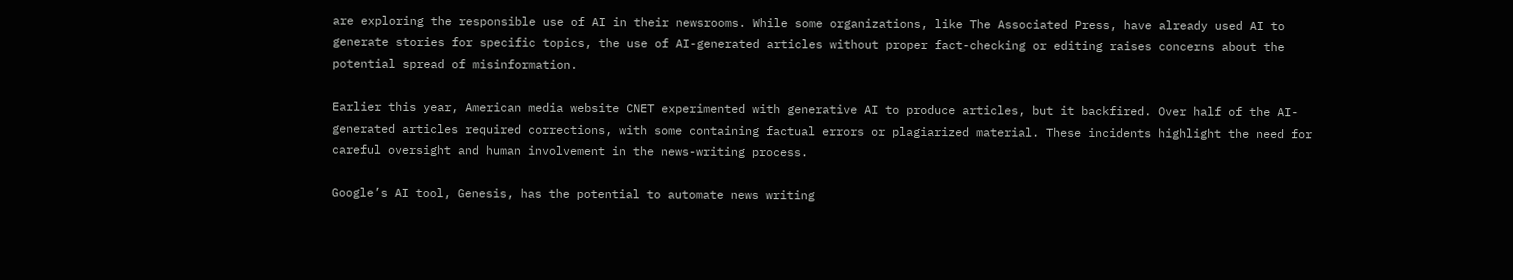are exploring the responsible use of AI in their newsrooms. While some organizations, like The Associated Press, have already used AI to generate stories for specific topics, the use of AI-generated articles without proper fact-checking or editing raises concerns about the potential spread of misinformation.

Earlier this year, American media website CNET experimented with generative AI to produce articles, but it backfired. Over half of the AI-generated articles required corrections, with some containing factual errors or plagiarized material. These incidents highlight the need for careful oversight and human involvement in the news-writing process.

Google’s AI tool, Genesis, has the potential to automate news writing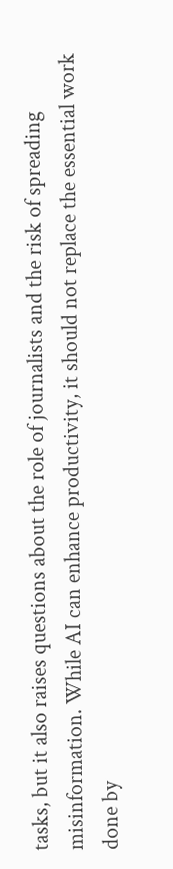tasks, but it also raises questions about the role of journalists and the risk of spreading misinformation. While AI can enhance productivity, it should not replace the essential work done by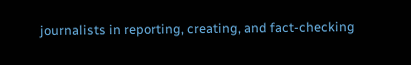journalists in reporting, creating, and fact-checking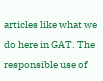articles like what we do here in GAT. The responsible use of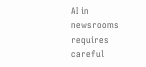AI in newsrooms requires careful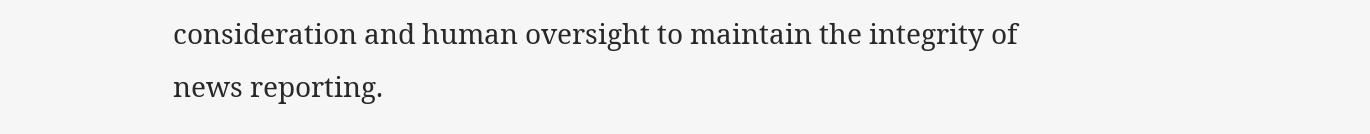consideration and human oversight to maintain the integrity of news reporting.